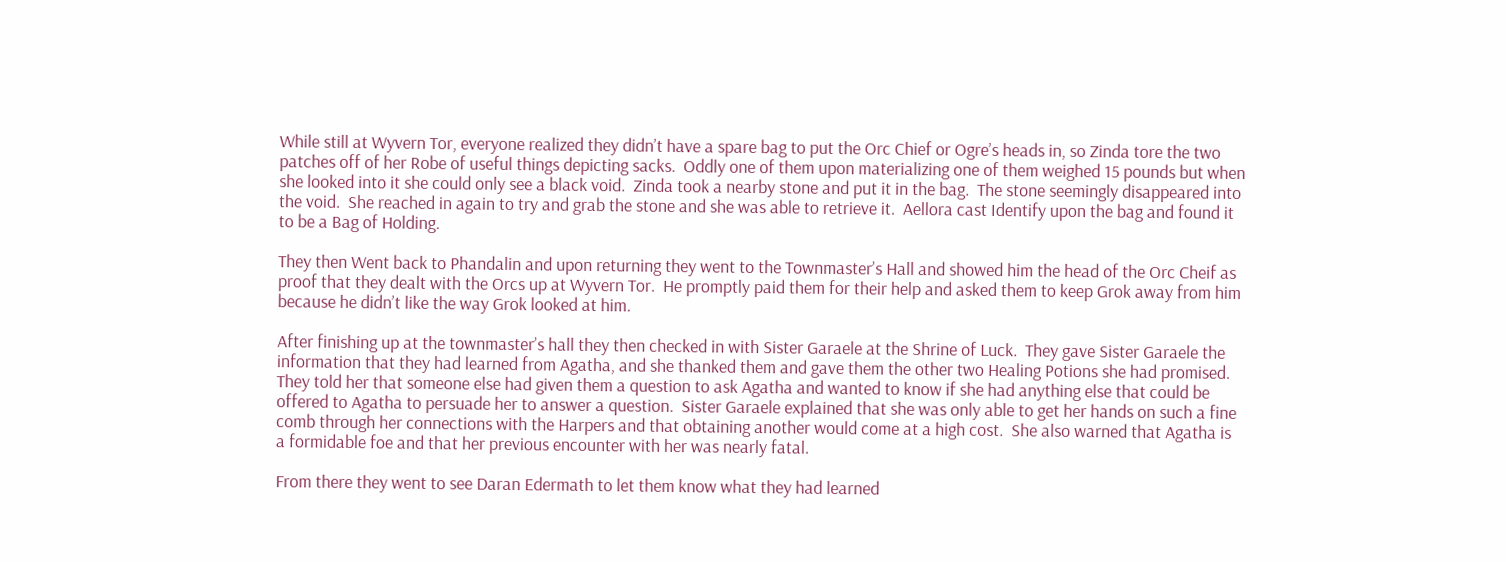While still at Wyvern Tor, everyone realized they didn’t have a spare bag to put the Orc Chief or Ogre’s heads in, so Zinda tore the two patches off of her Robe of useful things depicting sacks.  Oddly one of them upon materializing one of them weighed 15 pounds but when she looked into it she could only see a black void.  Zinda took a nearby stone and put it in the bag.  The stone seemingly disappeared into the void.  She reached in again to try and grab the stone and she was able to retrieve it.  Aellora cast Identify upon the bag and found it to be a Bag of Holding.

They then Went back to Phandalin and upon returning they went to the Townmaster’s Hall and showed him the head of the Orc Cheif as proof that they dealt with the Orcs up at Wyvern Tor.  He promptly paid them for their help and asked them to keep Grok away from him because he didn’t like the way Grok looked at him.

After finishing up at the townmaster’s hall they then checked in with Sister Garaele at the Shrine of Luck.  They gave Sister Garaele the information that they had learned from Agatha, and she thanked them and gave them the other two Healing Potions she had promised.  They told her that someone else had given them a question to ask Agatha and wanted to know if she had anything else that could be offered to Agatha to persuade her to answer a question.  Sister Garaele explained that she was only able to get her hands on such a fine comb through her connections with the Harpers and that obtaining another would come at a high cost.  She also warned that Agatha is a formidable foe and that her previous encounter with her was nearly fatal.

From there they went to see Daran Edermath to let them know what they had learned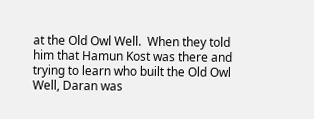at the Old Owl Well.  When they told him that Hamun Kost was there and trying to learn who built the Old Owl Well, Daran was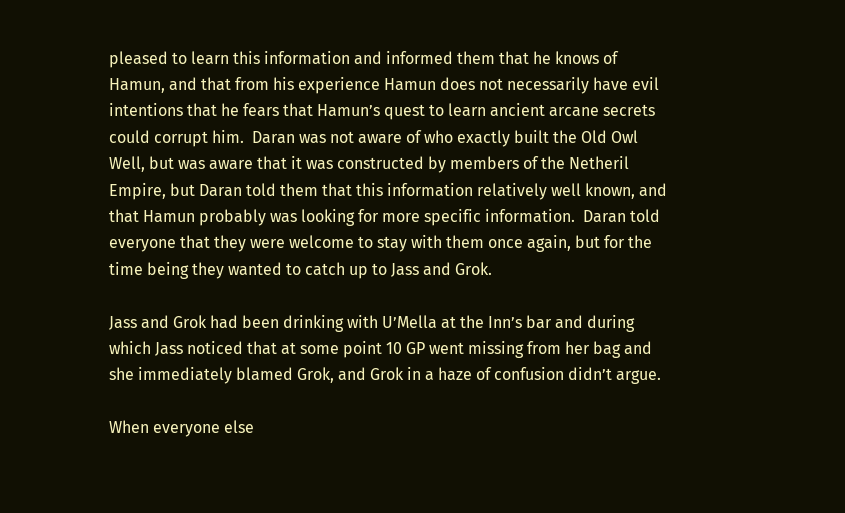pleased to learn this information and informed them that he knows of Hamun, and that from his experience Hamun does not necessarily have evil intentions that he fears that Hamun’s quest to learn ancient arcane secrets could corrupt him.  Daran was not aware of who exactly built the Old Owl Well, but was aware that it was constructed by members of the Netheril Empire, but Daran told them that this information relatively well known, and that Hamun probably was looking for more specific information.  Daran told everyone that they were welcome to stay with them once again, but for the time being they wanted to catch up to Jass and Grok.

Jass and Grok had been drinking with U’Mella at the Inn’s bar and during which Jass noticed that at some point 10 GP went missing from her bag and she immediately blamed Grok, and Grok in a haze of confusion didn’t argue.

When everyone else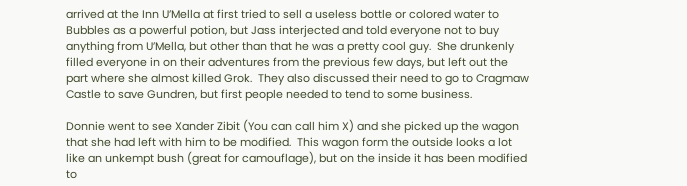arrived at the Inn U’Mella at first tried to sell a useless bottle or colored water to Bubbles as a powerful potion, but Jass interjected and told everyone not to buy anything from U’Mella, but other than that he was a pretty cool guy.  She drunkenly filled everyone in on their adventures from the previous few days, but left out the part where she almost killed Grok.  They also discussed their need to go to Cragmaw Castle to save Gundren, but first people needed to tend to some business.

Donnie went to see Xander Zibit (You can call him X) and she picked up the wagon that she had left with him to be modified.  This wagon form the outside looks a lot like an unkempt bush (great for camouflage), but on the inside it has been modified to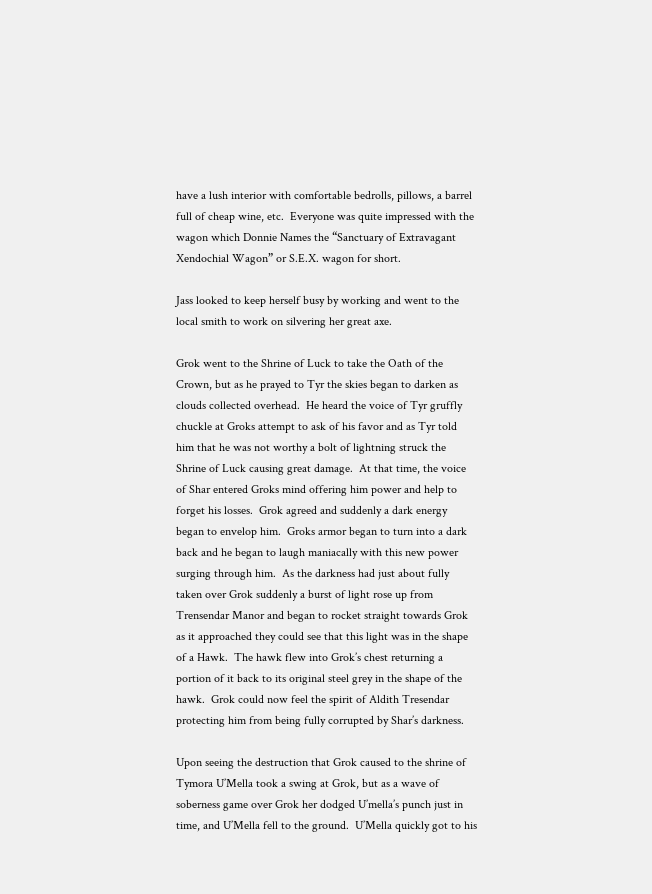have a lush interior with comfortable bedrolls, pillows, a barrel full of cheap wine, etc.  Everyone was quite impressed with the wagon which Donnie Names the “Sanctuary of Extravagant Xendochial Wagon” or S.E.X. wagon for short.

Jass looked to keep herself busy by working and went to the local smith to work on silvering her great axe.

Grok went to the Shrine of Luck to take the Oath of the Crown, but as he prayed to Tyr the skies began to darken as clouds collected overhead.  He heard the voice of Tyr gruffly chuckle at Groks attempt to ask of his favor and as Tyr told him that he was not worthy a bolt of lightning struck the Shrine of Luck causing great damage.  At that time, the voice of Shar entered Groks mind offering him power and help to forget his losses.  Grok agreed and suddenly a dark energy began to envelop him.  Groks armor began to turn into a dark back and he began to laugh maniacally with this new power surging through him.  As the darkness had just about fully taken over Grok suddenly a burst of light rose up from Trensendar Manor and began to rocket straight towards Grok as it approached they could see that this light was in the shape of a Hawk.  The hawk flew into Grok’s chest returning a portion of it back to its original steel grey in the shape of the hawk.  Grok could now feel the spirit of Aldith Tresendar protecting him from being fully corrupted by Shar’s darkness.

Upon seeing the destruction that Grok caused to the shrine of Tymora U’Mella took a swing at Grok, but as a wave of soberness game over Grok her dodged U’mella’s punch just in time, and U’Mella fell to the ground.  U’Mella quickly got to his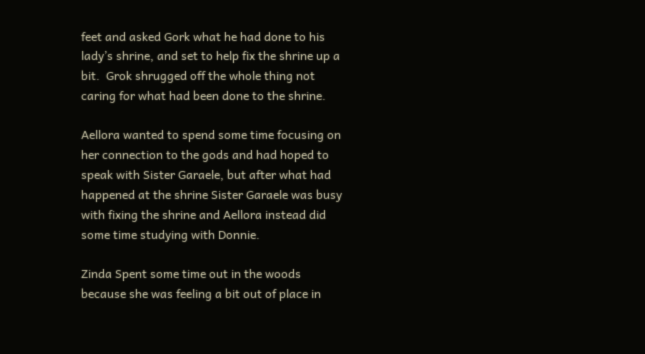feet and asked Gork what he had done to his lady’s shrine, and set to help fix the shrine up a bit.  Grok shrugged off the whole thing not caring for what had been done to the shrine.

Aellora wanted to spend some time focusing on her connection to the gods and had hoped to speak with Sister Garaele, but after what had happened at the shrine Sister Garaele was busy with fixing the shrine and Aellora instead did some time studying with Donnie.

Zinda Spent some time out in the woods because she was feeling a bit out of place in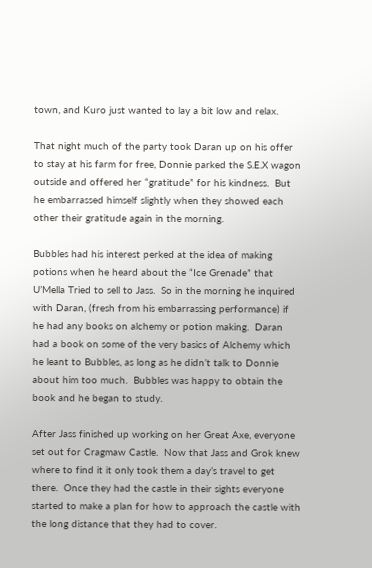town, and Kuro just wanted to lay a bit low and relax.

That night much of the party took Daran up on his offer to stay at his farm for free, Donnie parked the S.E.X wagon outside and offered her “gratitude” for his kindness.  But he embarrassed himself slightly when they showed each other their gratitude again in the morning.

Bubbles had his interest perked at the idea of making potions when he heard about the “Ice Grenade” that U’Mella Tried to sell to Jass.  So in the morning he inquired with Daran, (fresh from his embarrassing performance) if he had any books on alchemy or potion making.  Daran had a book on some of the very basics of Alchemy which he leant to Bubbles, as long as he didn’t talk to Donnie about him too much.  Bubbles was happy to obtain the book and he began to study.

After Jass finished up working on her Great Axe, everyone set out for Cragmaw Castle.  Now that Jass and Grok knew where to find it it only took them a day’s travel to get there.  Once they had the castle in their sights everyone started to make a plan for how to approach the castle with the long distance that they had to cover.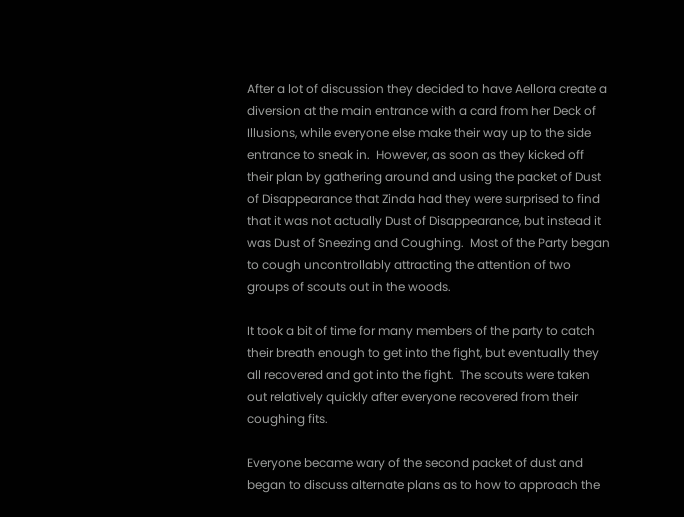After a lot of discussion they decided to have Aellora create a diversion at the main entrance with a card from her Deck of Illusions, while everyone else make their way up to the side entrance to sneak in.  However, as soon as they kicked off their plan by gathering around and using the packet of Dust of Disappearance that Zinda had they were surprised to find that it was not actually Dust of Disappearance, but instead it was Dust of Sneezing and Coughing.  Most of the Party began to cough uncontrollably attracting the attention of two groups of scouts out in the woods.

It took a bit of time for many members of the party to catch their breath enough to get into the fight, but eventually they all recovered and got into the fight.  The scouts were taken out relatively quickly after everyone recovered from their coughing fits.

Everyone became wary of the second packet of dust and began to discuss alternate plans as to how to approach the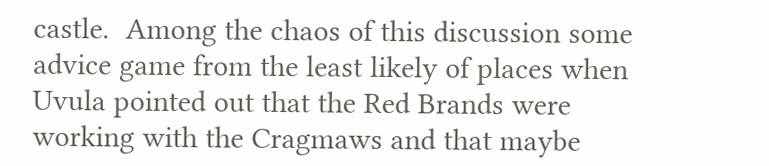castle.  Among the chaos of this discussion some advice game from the least likely of places when Uvula pointed out that the Red Brands were working with the Cragmaws and that maybe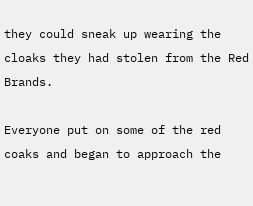they could sneak up wearing the cloaks they had stolen from the Red Brands.

Everyone put on some of the red coaks and began to approach the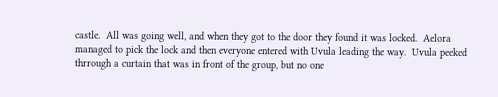castle.  All was going well, and when they got to the door they found it was locked.  Aelora managed to pick the lock and then everyone entered with Uvula leading the way.  Uvula peeked thrrough a curtain that was in front of the group, but no one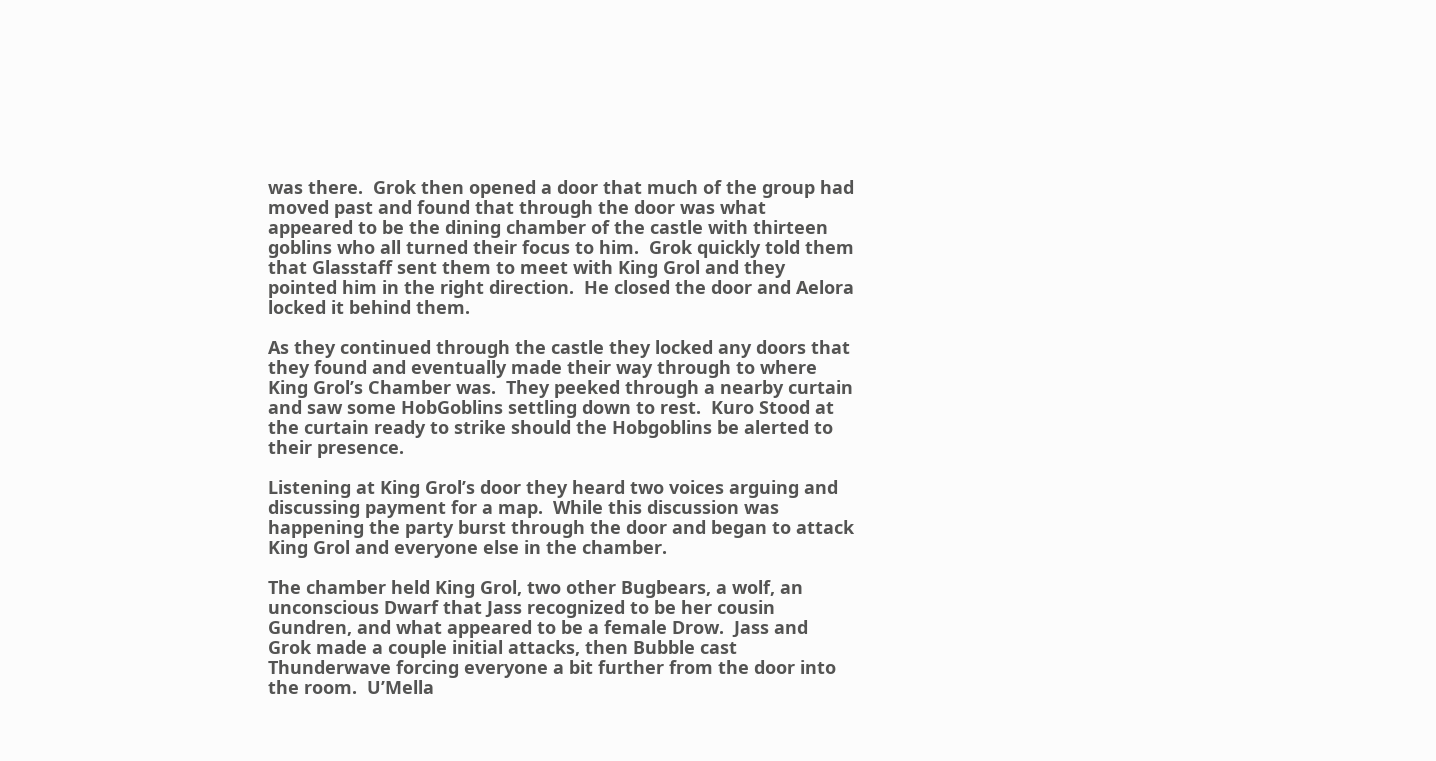was there.  Grok then opened a door that much of the group had moved past and found that through the door was what appeared to be the dining chamber of the castle with thirteen goblins who all turned their focus to him.  Grok quickly told them that Glasstaff sent them to meet with King Grol and they pointed him in the right direction.  He closed the door and Aelora locked it behind them.

As they continued through the castle they locked any doors that they found and eventually made their way through to where King Grol’s Chamber was.  They peeked through a nearby curtain and saw some HobGoblins settling down to rest.  Kuro Stood at the curtain ready to strike should the Hobgoblins be alerted to their presence.

Listening at King Grol’s door they heard two voices arguing and discussing payment for a map.  While this discussion was happening the party burst through the door and began to attack King Grol and everyone else in the chamber.

The chamber held King Grol, two other Bugbears, a wolf, an unconscious Dwarf that Jass recognized to be her cousin Gundren, and what appeared to be a female Drow.  Jass and Grok made a couple initial attacks, then Bubble cast Thunderwave forcing everyone a bit further from the door into the room.  U’Mella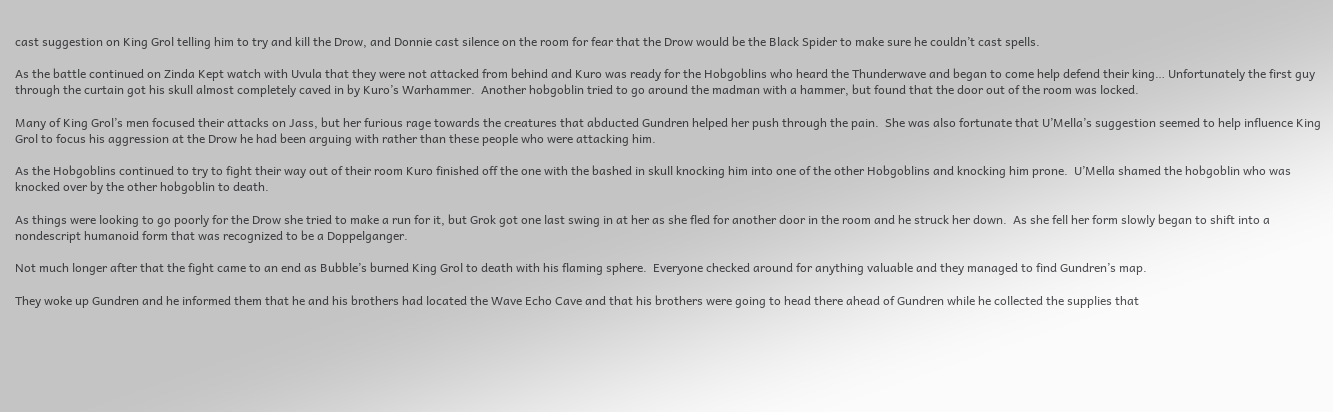cast suggestion on King Grol telling him to try and kill the Drow, and Donnie cast silence on the room for fear that the Drow would be the Black Spider to make sure he couldn’t cast spells.

As the battle continued on Zinda Kept watch with Uvula that they were not attacked from behind and Kuro was ready for the Hobgoblins who heard the Thunderwave and began to come help defend their king… Unfortunately the first guy through the curtain got his skull almost completely caved in by Kuro’s Warhammer.  Another hobgoblin tried to go around the madman with a hammer, but found that the door out of the room was locked.

Many of King Grol’s men focused their attacks on Jass, but her furious rage towards the creatures that abducted Gundren helped her push through the pain.  She was also fortunate that U’Mella’s suggestion seemed to help influence King Grol to focus his aggression at the Drow he had been arguing with rather than these people who were attacking him.

As the Hobgoblins continued to try to fight their way out of their room Kuro finished off the one with the bashed in skull knocking him into one of the other Hobgoblins and knocking him prone.  U’Mella shamed the hobgoblin who was knocked over by the other hobgoblin to death.

As things were looking to go poorly for the Drow she tried to make a run for it, but Grok got one last swing in at her as she fled for another door in the room and he struck her down.  As she fell her form slowly began to shift into a nondescript humanoid form that was recognized to be a Doppelganger.

Not much longer after that the fight came to an end as Bubble’s burned King Grol to death with his flaming sphere.  Everyone checked around for anything valuable and they managed to find Gundren’s map.

They woke up Gundren and he informed them that he and his brothers had located the Wave Echo Cave and that his brothers were going to head there ahead of Gundren while he collected the supplies that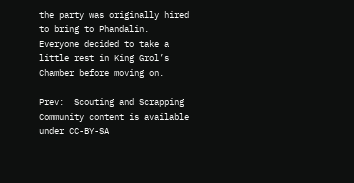the party was originally hired to bring to Phandalin.  Everyone decided to take a little rest in King Grol’s Chamber before moving on.

Prev:  Scouting and Scrapping
Community content is available under CC-BY-SA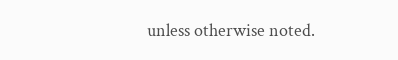unless otherwise noted.